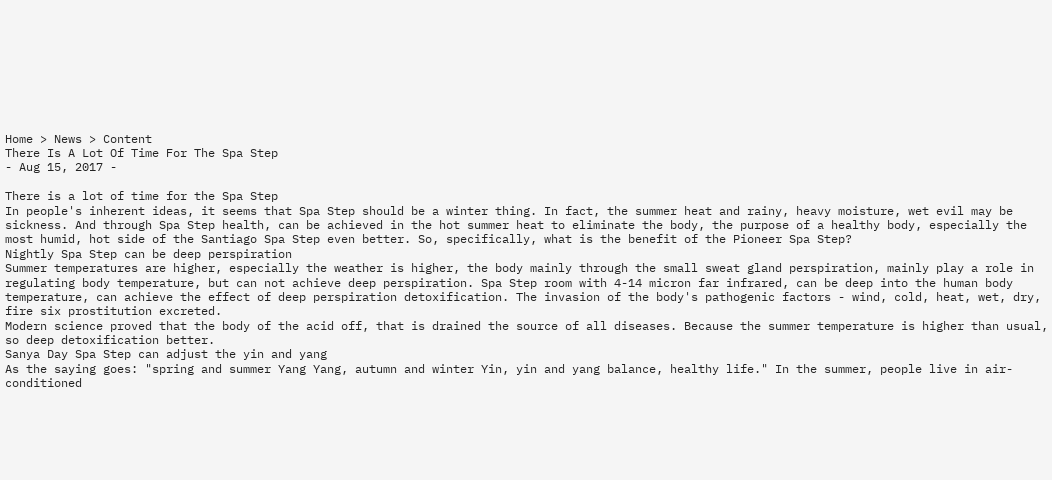Home > News > Content
There Is A Lot Of Time For The Spa Step
- Aug 15, 2017 -

There is a lot of time for the Spa Step
In people's inherent ideas, it seems that Spa Step should be a winter thing. In fact, the summer heat and rainy, heavy moisture, wet evil may be sickness. And through Spa Step health, can be achieved in the hot summer heat to eliminate the body, the purpose of a healthy body, especially the most humid, hot side of the Santiago Spa Step even better. So, specifically, what is the benefit of the Pioneer Spa Step?
Nightly Spa Step can be deep perspiration
Summer temperatures are higher, especially the weather is higher, the body mainly through the small sweat gland perspiration, mainly play a role in regulating body temperature, but can not achieve deep perspiration. Spa Step room with 4-14 micron far infrared, can be deep into the human body temperature, can achieve the effect of deep perspiration detoxification. The invasion of the body's pathogenic factors - wind, cold, heat, wet, dry, fire six prostitution excreted.
Modern science proved that the body of the acid off, that is drained the source of all diseases. Because the summer temperature is higher than usual, so deep detoxification better.
Sanya Day Spa Step can adjust the yin and yang
As the saying goes: "spring and summer Yang Yang, autumn and winter Yin, yin and yang balance, healthy life." In the summer, people live in air-conditioned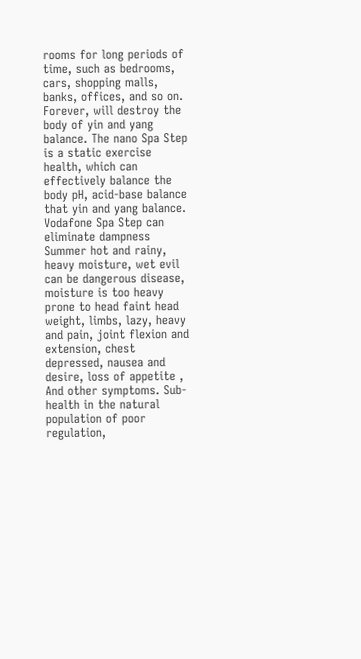rooms for long periods of time, such as bedrooms, cars, shopping malls, banks, offices, and so on. Forever, will destroy the body of yin and yang balance. The nano Spa Step is a static exercise health, which can effectively balance the body pH, acid-base balance that yin and yang balance.
Vodafone Spa Step can eliminate dampness
Summer hot and rainy, heavy moisture, wet evil can be dangerous disease, moisture is too heavy prone to head faint head weight, limbs, lazy, heavy and pain, joint flexion and extension, chest depressed, nausea and desire, loss of appetite , And other symptoms. Sub-health in the natural population of poor regulation,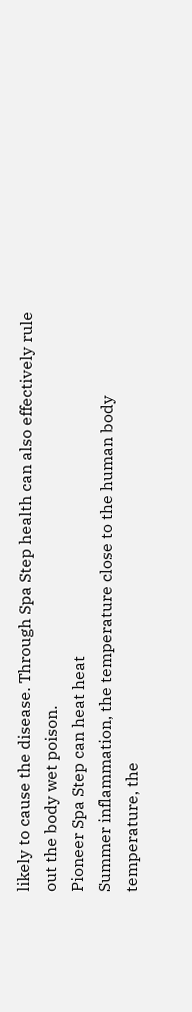likely to cause the disease. Through Spa Step health can also effectively rule out the body wet poison.
Pioneer Spa Step can heat heat
Summer inflammation, the temperature close to the human body temperature, the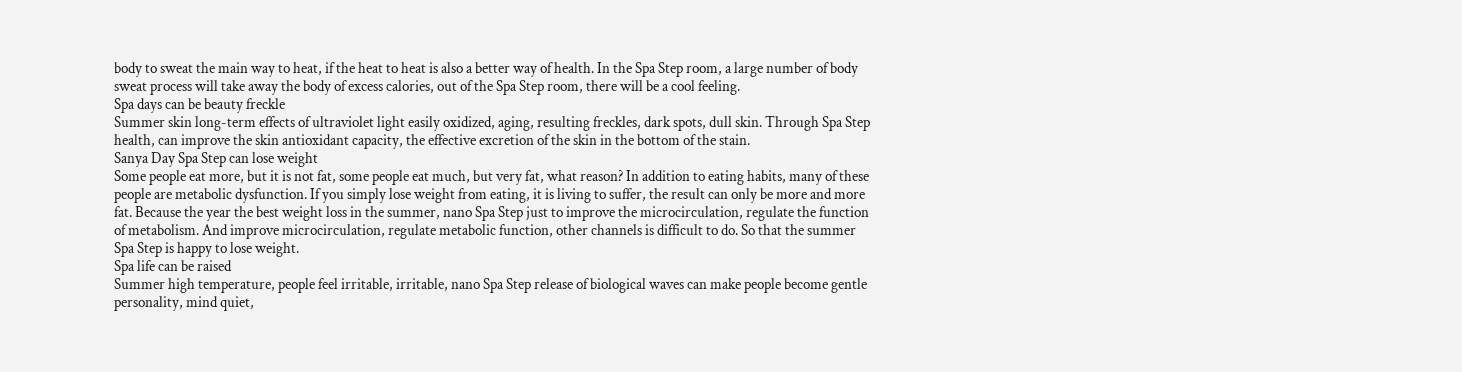body to sweat the main way to heat, if the heat to heat is also a better way of health. In the Spa Step room, a large number of body sweat process will take away the body of excess calories, out of the Spa Step room, there will be a cool feeling.
Spa days can be beauty freckle
Summer skin long-term effects of ultraviolet light easily oxidized, aging, resulting freckles, dark spots, dull skin. Through Spa Step health, can improve the skin antioxidant capacity, the effective excretion of the skin in the bottom of the stain.
Sanya Day Spa Step can lose weight
Some people eat more, but it is not fat, some people eat much, but very fat, what reason? In addition to eating habits, many of these people are metabolic dysfunction. If you simply lose weight from eating, it is living to suffer, the result can only be more and more fat. Because the year the best weight loss in the summer, nano Spa Step just to improve the microcirculation, regulate the function of metabolism. And improve microcirculation, regulate metabolic function, other channels is difficult to do. So that the summer Spa Step is happy to lose weight.
Spa life can be raised
Summer high temperature, people feel irritable, irritable, nano Spa Step release of biological waves can make people become gentle personality, mind quiet,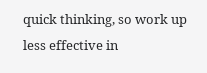quick thinking, so work up less effective in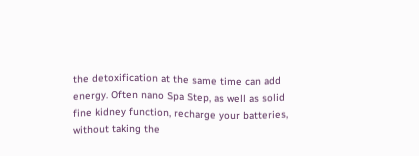the detoxification at the same time can add energy. Often nano Spa Step, as well as solid fine kidney function, recharge your batteries, without taking the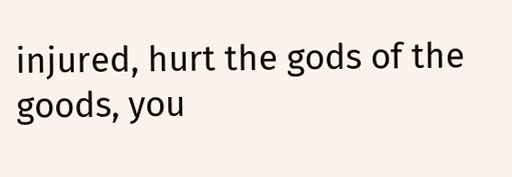injured, hurt the gods of the goods, you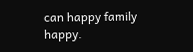can happy family happy.